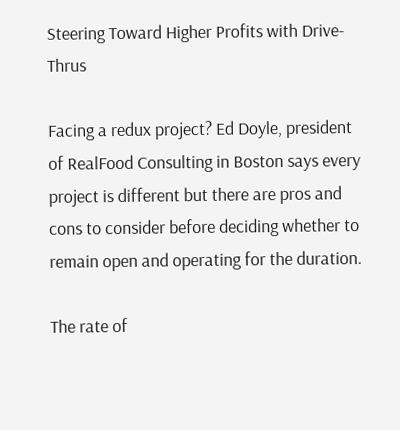Steering Toward Higher Profits with Drive-Thrus

Facing a redux project? Ed Doyle, president of RealFood Consulting in Boston says every project is different but there are pros and cons to consider before deciding whether to remain open and operating for the duration.

The rate of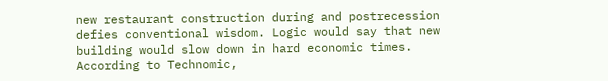new restaurant construction during and postrecession defies conventional wisdom. Logic would say that new building would slow down in hard economic times. According to Technomic,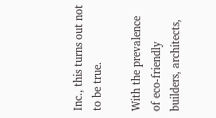Inc., this turns out not to be true.

With the prevalence of eco-friendly builders, architects,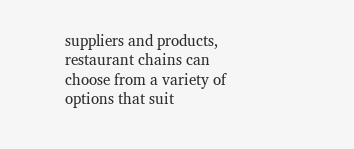suppliers and products, restaurant chains can choose from a variety of options that suit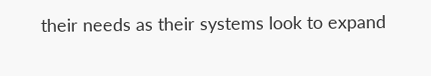their needs as their systems look to expand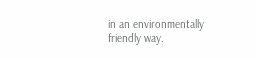in an environmentally friendly way.